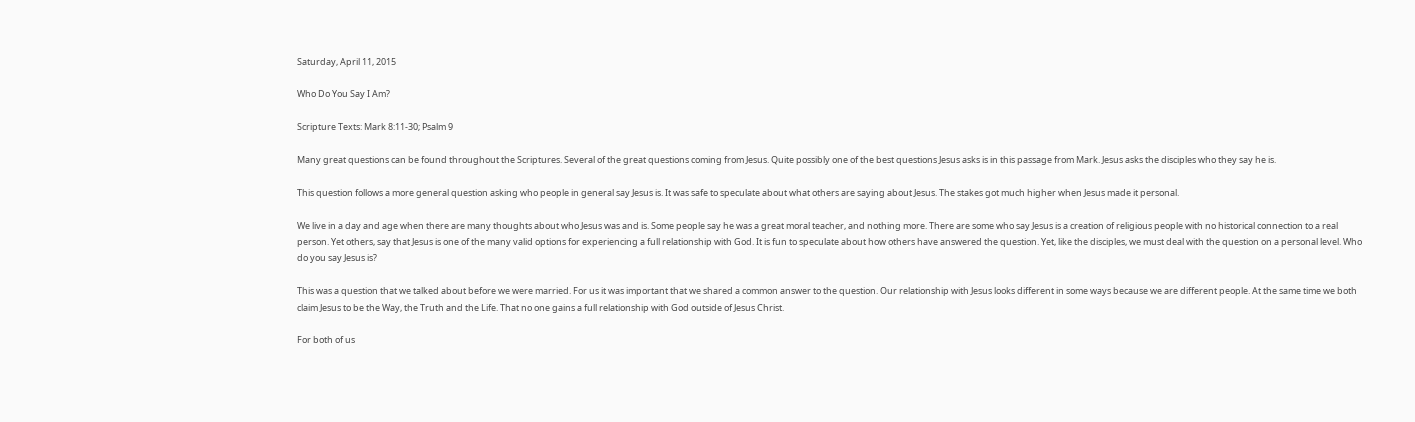Saturday, April 11, 2015

Who Do You Say I Am?

Scripture Texts: Mark 8:11-30; Psalm 9

Many great questions can be found throughout the Scriptures. Several of the great questions coming from Jesus. Quite possibly one of the best questions Jesus asks is in this passage from Mark. Jesus asks the disciples who they say he is.

This question follows a more general question asking who people in general say Jesus is. It was safe to speculate about what others are saying about Jesus. The stakes got much higher when Jesus made it personal.

We live in a day and age when there are many thoughts about who Jesus was and is. Some people say he was a great moral teacher, and nothing more. There are some who say Jesus is a creation of religious people with no historical connection to a real person. Yet others, say that Jesus is one of the many valid options for experiencing a full relationship with God. It is fun to speculate about how others have answered the question. Yet, like the disciples, we must deal with the question on a personal level. Who do you say Jesus is?

This was a question that we talked about before we were married. For us it was important that we shared a common answer to the question. Our relationship with Jesus looks different in some ways because we are different people. At the same time we both claim Jesus to be the Way, the Truth and the Life. That no one gains a full relationship with God outside of Jesus Christ.

For both of us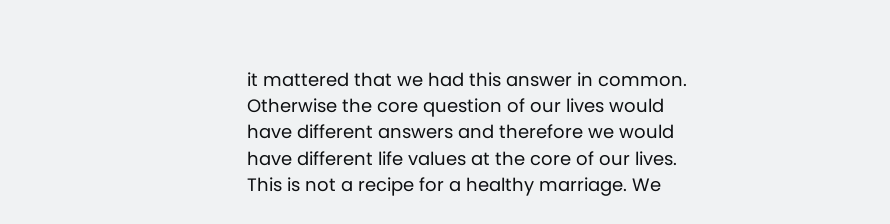it mattered that we had this answer in common. Otherwise the core question of our lives would have different answers and therefore we would have different life values at the core of our lives. This is not a recipe for a healthy marriage. We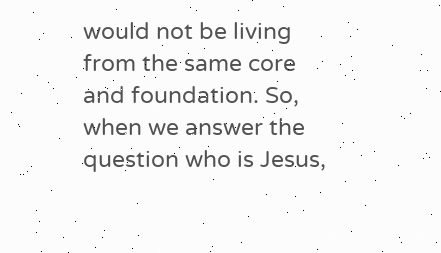would not be living from the same core and foundation. So, when we answer the question who is Jesus,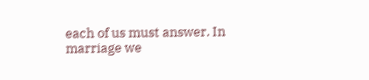each of us must answer. In marriage we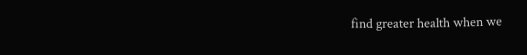find greater health when we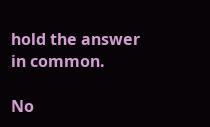hold the answer in common.

No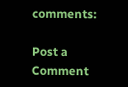comments:

Post a Comment